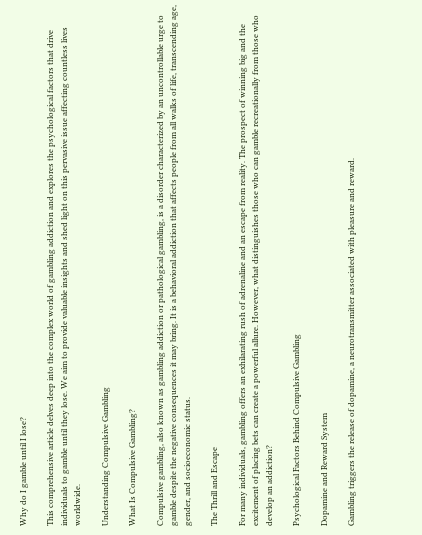Why do I gamble until I lose?

This comprehensive article delves deep into the complex world of gambling addiction and explores the psychological factors that drive individuals to gamble until they lose. We aim to provide valuable insights and shed light on this pervasive issue affecting countless lives worldwide.

Understanding Compulsive Gambling

What Is Compulsive Gambling?

Compulsive gambling, also known as gambling addiction or pathological gambling, is a disorder characterized by an uncontrollable urge to gamble despite the negative consequences it may bring. It is a behavioral addiction that affects people from all walks of life, transcending age, gender, and socioeconomic status.

The Thrill and Escape

For many individuals, gambling offers an exhilarating rush of adrenaline and an escape from reality. The prospect of winning big and the excitement of placing bets can create a powerful allure. However, what distinguishes those who can gamble recreationally from those who develop an addiction?

Psychological Factors Behind Compulsive Gambling

Dopamine and Reward System

Gambling triggers the release of dopamine, a neurotransmitter associated with pleasure and reward.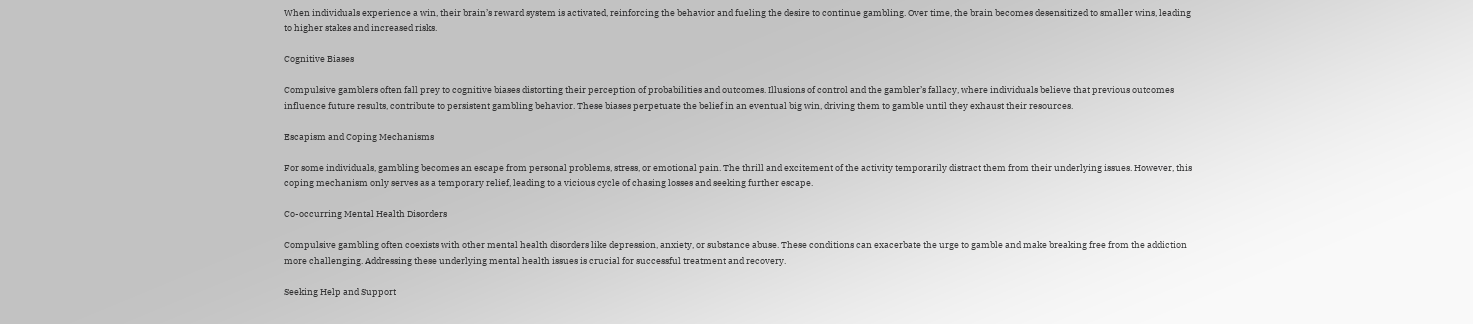When individuals experience a win, their brain’s reward system is activated, reinforcing the behavior and fueling the desire to continue gambling. Over time, the brain becomes desensitized to smaller wins, leading to higher stakes and increased risks.

Cognitive Biases

Compulsive gamblers often fall prey to cognitive biases distorting their perception of probabilities and outcomes. Illusions of control and the gambler’s fallacy, where individuals believe that previous outcomes influence future results, contribute to persistent gambling behavior. These biases perpetuate the belief in an eventual big win, driving them to gamble until they exhaust their resources.

Escapism and Coping Mechanisms

For some individuals, gambling becomes an escape from personal problems, stress, or emotional pain. The thrill and excitement of the activity temporarily distract them from their underlying issues. However, this coping mechanism only serves as a temporary relief, leading to a vicious cycle of chasing losses and seeking further escape.

Co-occurring Mental Health Disorders

Compulsive gambling often coexists with other mental health disorders like depression, anxiety, or substance abuse. These conditions can exacerbate the urge to gamble and make breaking free from the addiction more challenging. Addressing these underlying mental health issues is crucial for successful treatment and recovery.

Seeking Help and Support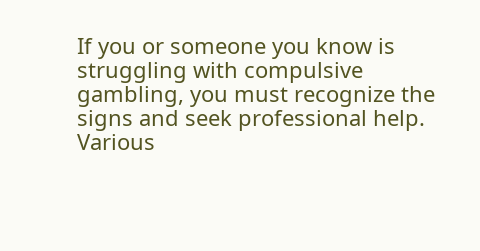If you or someone you know is struggling with compulsive gambling, you must recognize the signs and seek professional help. Various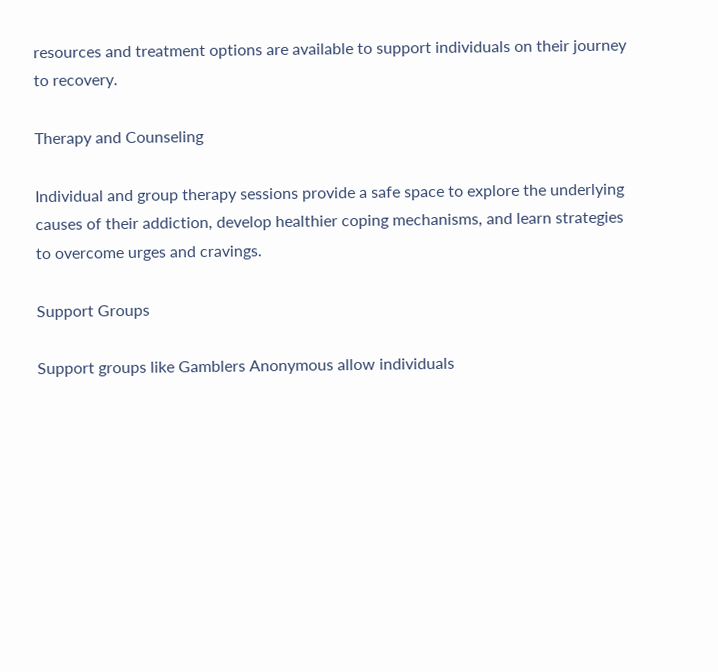resources and treatment options are available to support individuals on their journey to recovery.

Therapy and Counseling

Individual and group therapy sessions provide a safe space to explore the underlying causes of their addiction, develop healthier coping mechanisms, and learn strategies to overcome urges and cravings.

Support Groups

Support groups like Gamblers Anonymous allow individuals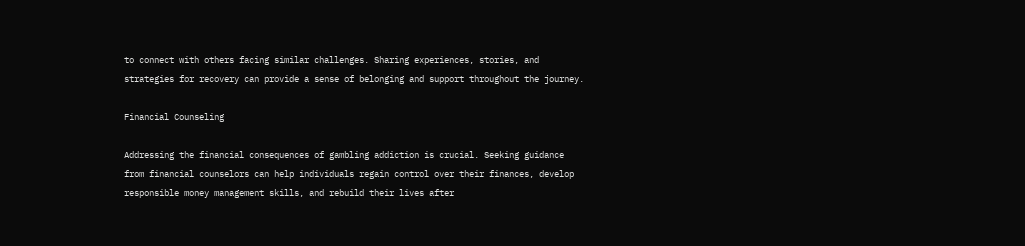to connect with others facing similar challenges. Sharing experiences, stories, and strategies for recovery can provide a sense of belonging and support throughout the journey.

Financial Counseling

Addressing the financial consequences of gambling addiction is crucial. Seeking guidance from financial counselors can help individuals regain control over their finances, develop responsible money management skills, and rebuild their lives after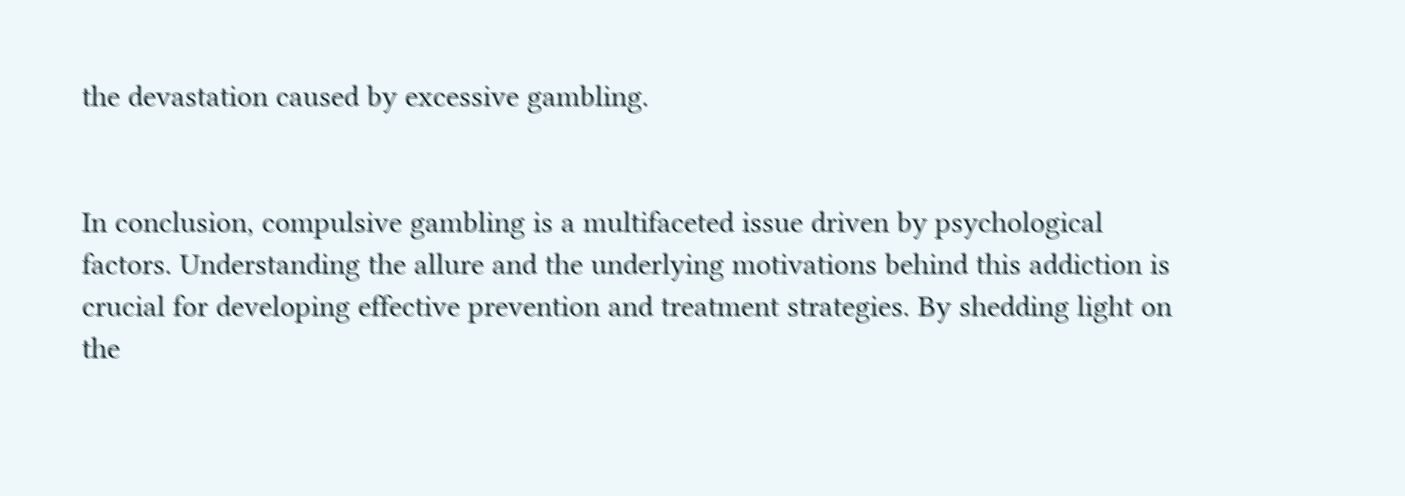the devastation caused by excessive gambling.


In conclusion, compulsive gambling is a multifaceted issue driven by psychological factors. Understanding the allure and the underlying motivations behind this addiction is crucial for developing effective prevention and treatment strategies. By shedding light on the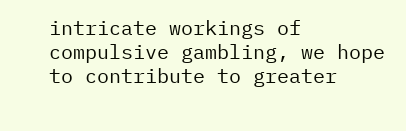intricate workings of compulsive gambling, we hope to contribute to greater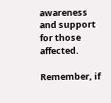awareness and support for those affected.

Remember, if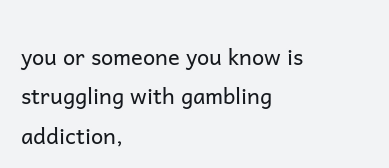you or someone you know is struggling with gambling addiction,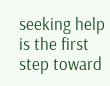seeking help is the first step toward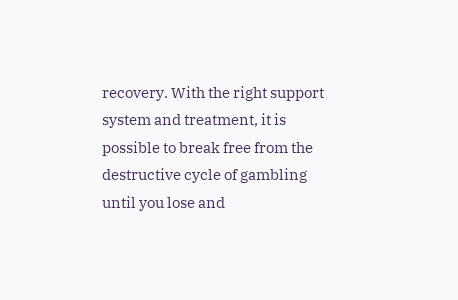recovery. With the right support system and treatment, it is possible to break free from the destructive cycle of gambling until you lose and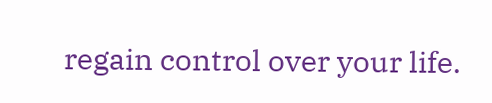regain control over your life.